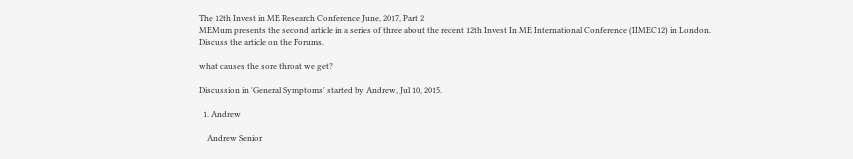The 12th Invest in ME Research Conference June, 2017, Part 2
MEMum presents the second article in a series of three about the recent 12th Invest In ME International Conference (IIMEC12) in London.
Discuss the article on the Forums.

what causes the sore throat we get?

Discussion in 'General Symptoms' started by Andrew, Jul 10, 2015.

  1. Andrew

    Andrew Senior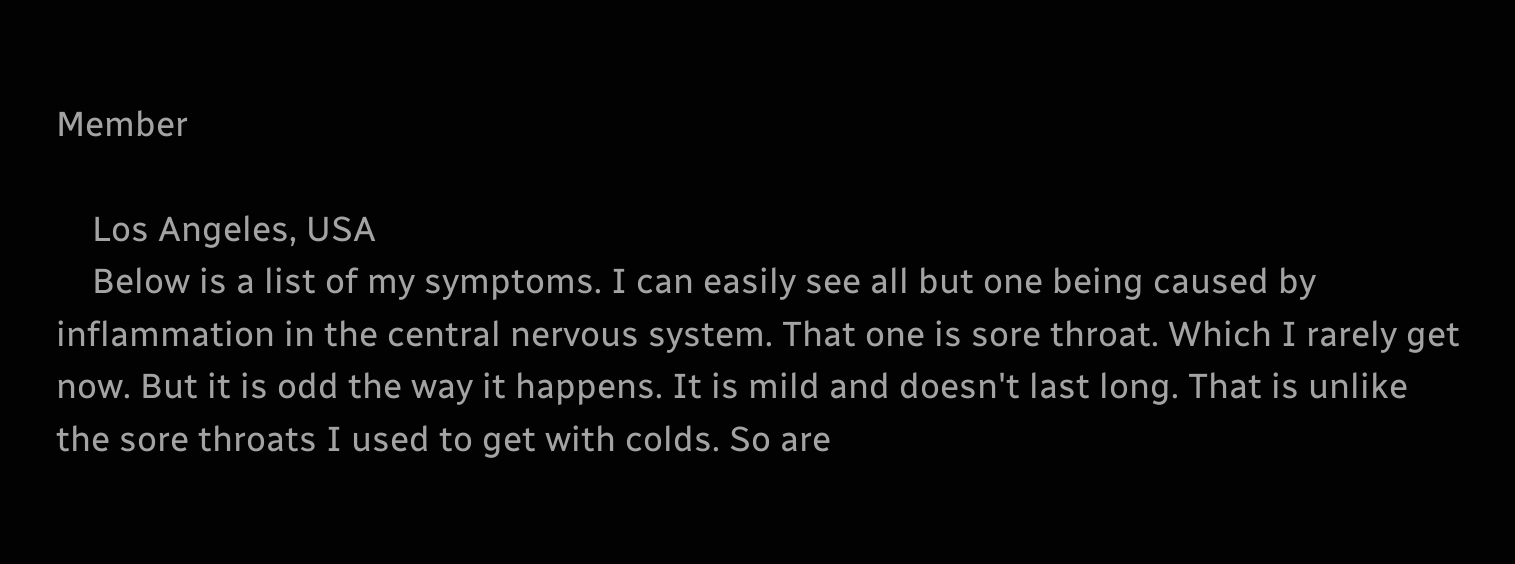Member

    Los Angeles, USA
    Below is a list of my symptoms. I can easily see all but one being caused by inflammation in the central nervous system. That one is sore throat. Which I rarely get now. But it is odd the way it happens. It is mild and doesn't last long. That is unlike the sore throats I used to get with colds. So are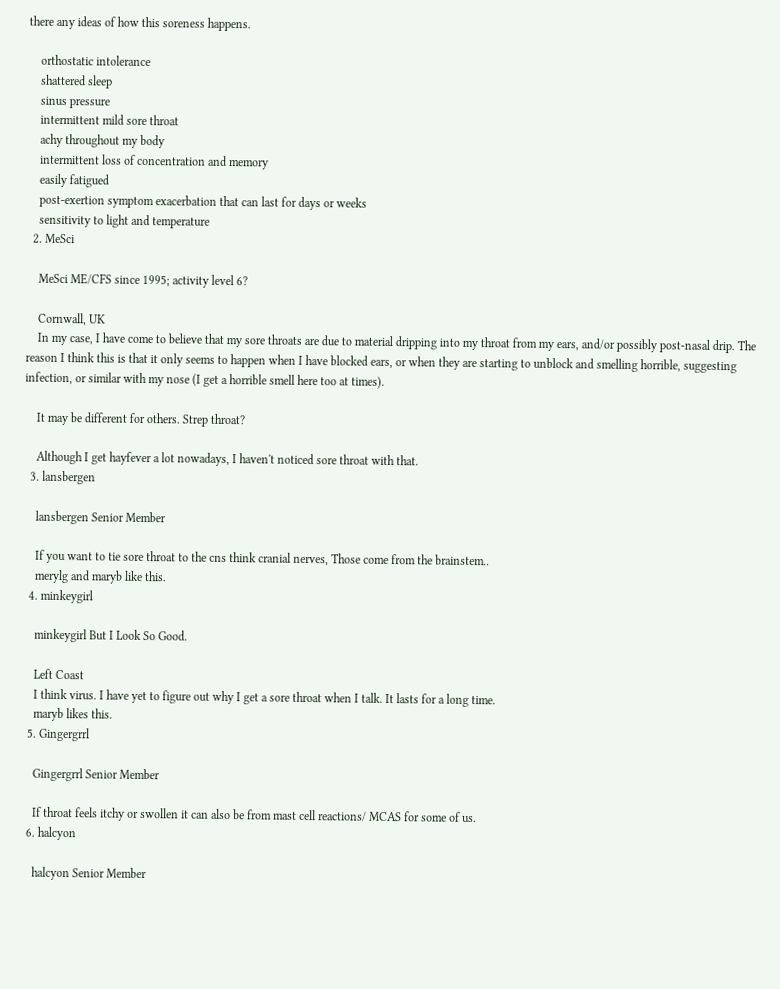there any ideas of how this soreness happens.

    orthostatic intolerance
    shattered sleep
    sinus pressure
    intermittent mild sore throat
    achy throughout my body
    intermittent loss of concentration and memory
    easily fatigued
    post-exertion symptom exacerbation that can last for days or weeks
    sensitivity to light and temperature
  2. MeSci

    MeSci ME/CFS since 1995; activity level 6?

    Cornwall, UK
    In my case, I have come to believe that my sore throats are due to material dripping into my throat from my ears, and/or possibly post-nasal drip. The reason I think this is that it only seems to happen when I have blocked ears, or when they are starting to unblock and smelling horrible, suggesting infection, or similar with my nose (I get a horrible smell here too at times).

    It may be different for others. Strep throat?

    Although I get hayfever a lot nowadays, I haven't noticed sore throat with that.
  3. lansbergen

    lansbergen Senior Member

    If you want to tie sore throat to the cns think cranial nerves, Those come from the brainstem..
    merylg and maryb like this.
  4. minkeygirl

    minkeygirl But I Look So Good.

    Left Coast
    I think virus. I have yet to figure out why I get a sore throat when I talk. It lasts for a long time.
    maryb likes this.
  5. Gingergrrl

    Gingergrrl Senior Member

    If throat feels itchy or swollen it can also be from mast cell reactions/ MCAS for some of us.
  6. halcyon

    halcyon Senior Member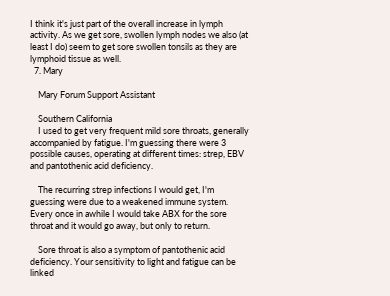I think it's just part of the overall increase in lymph activity. As we get sore, swollen lymph nodes we also (at least I do) seem to get sore swollen tonsils as they are lymphoid tissue as well.
  7. Mary

    Mary Forum Support Assistant

    Southern California
    I used to get very frequent mild sore throats, generally accompanied by fatigue. I'm guessing there were 3 possible causes, operating at different times: strep, EBV and pantothenic acid deficiency.

    The recurring strep infections I would get, I'm guessing were due to a weakened immune system. Every once in awhile I would take ABX for the sore throat and it would go away, but only to return.

    Sore throat is also a symptom of pantothenic acid deficiency. Your sensitivity to light and fatigue can be linked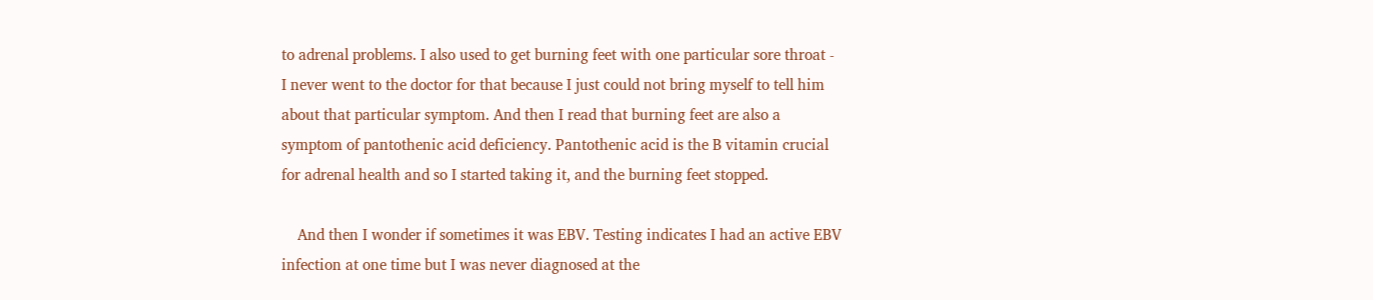to adrenal problems. I also used to get burning feet with one particular sore throat - I never went to the doctor for that because I just could not bring myself to tell him about that particular symptom. And then I read that burning feet are also a symptom of pantothenic acid deficiency. Pantothenic acid is the B vitamin crucial for adrenal health and so I started taking it, and the burning feet stopped.

    And then I wonder if sometimes it was EBV. Testing indicates I had an active EBV infection at one time but I was never diagnosed at the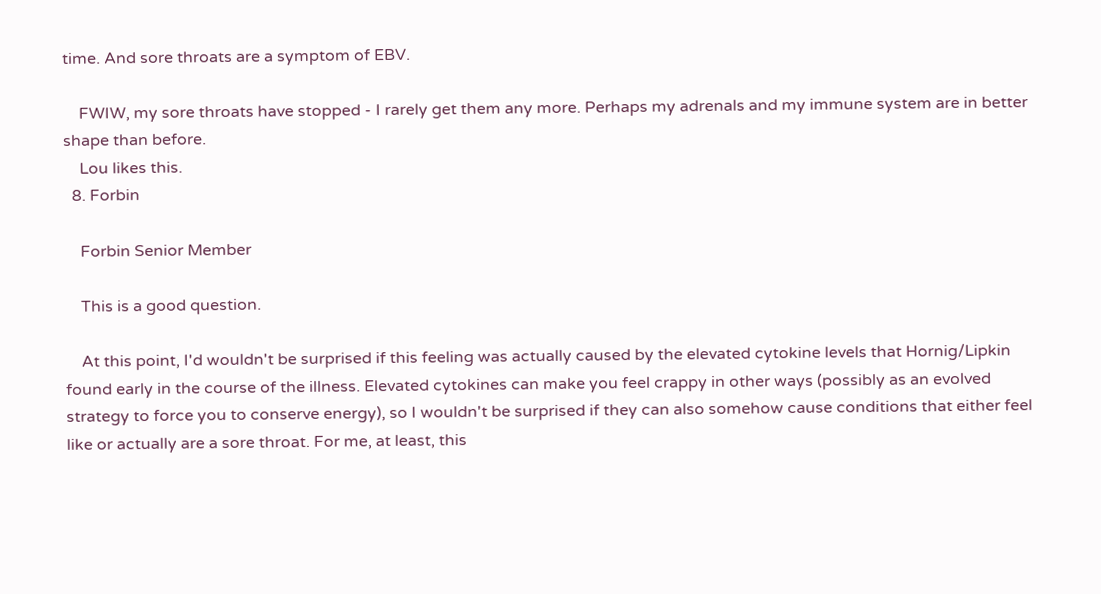time. And sore throats are a symptom of EBV.

    FWIW, my sore throats have stopped - I rarely get them any more. Perhaps my adrenals and my immune system are in better shape than before.
    Lou likes this.
  8. Forbin

    Forbin Senior Member

    This is a good question.

    At this point, I'd wouldn't be surprised if this feeling was actually caused by the elevated cytokine levels that Hornig/Lipkin found early in the course of the illness. Elevated cytokines can make you feel crappy in other ways (possibly as an evolved strategy to force you to conserve energy), so I wouldn't be surprised if they can also somehow cause conditions that either feel like or actually are a sore throat. For me, at least, this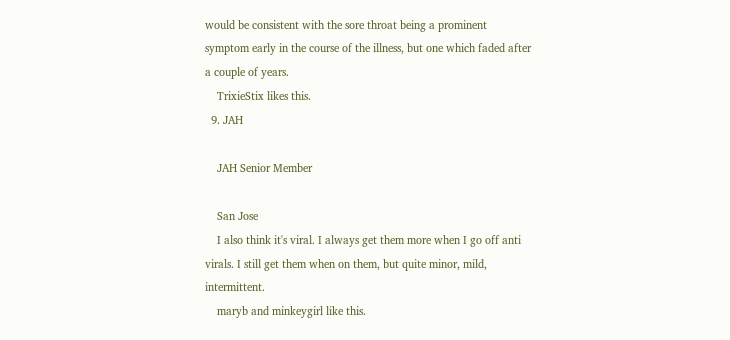would be consistent with the sore throat being a prominent symptom early in the course of the illness, but one which faded after a couple of years.
    TrixieStix likes this.
  9. JAH

    JAH Senior Member

    San Jose
    I also think it's viral. I always get them more when I go off anti virals. I still get them when on them, but quite minor, mild, intermittent.
    maryb and minkeygirl like this.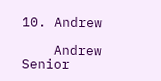10. Andrew

    Andrew Senior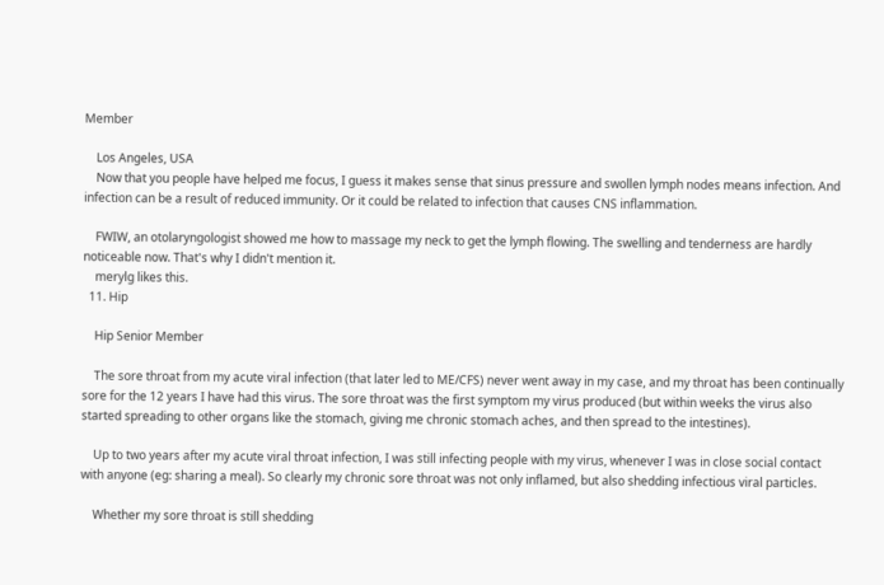Member

    Los Angeles, USA
    Now that you people have helped me focus, I guess it makes sense that sinus pressure and swollen lymph nodes means infection. And infection can be a result of reduced immunity. Or it could be related to infection that causes CNS inflammation.

    FWIW, an otolaryngologist showed me how to massage my neck to get the lymph flowing. The swelling and tenderness are hardly noticeable now. That's why I didn't mention it.
    merylg likes this.
  11. Hip

    Hip Senior Member

    The sore throat from my acute viral infection (that later led to ME/CFS) never went away in my case, and my throat has been continually sore for the 12 years I have had this virus. The sore throat was the first symptom my virus produced (but within weeks the virus also started spreading to other organs like the stomach, giving me chronic stomach aches, and then spread to the intestines).

    Up to two years after my acute viral throat infection, I was still infecting people with my virus, whenever I was in close social contact with anyone (eg: sharing a meal). So clearly my chronic sore throat was not only inflamed, but also shedding infectious viral particles.

    Whether my sore throat is still shedding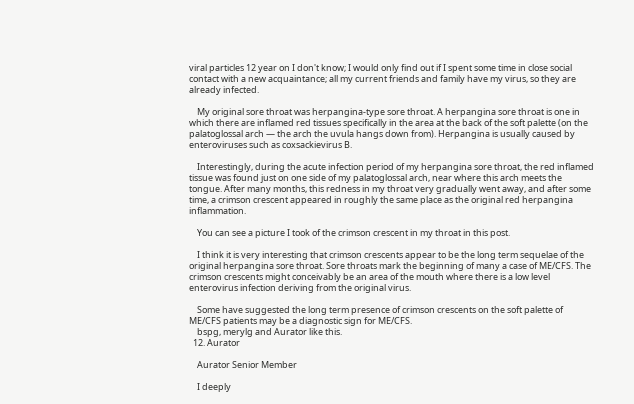viral particles 12 year on I don't know; I would only find out if I spent some time in close social contact with a new acquaintance; all my current friends and family have my virus, so they are already infected.

    My original sore throat was herpangina-type sore throat. A herpangina sore throat is one in which there are inflamed red tissues specifically in the area at the back of the soft palette (on the palatoglossal arch — the arch the uvula hangs down from). Herpangina is usually caused by enteroviruses such as coxsackievirus B.

    Interestingly, during the acute infection period of my herpangina sore throat, the red inflamed tissue was found just on one side of my palatoglossal arch, near where this arch meets the tongue. After many months, this redness in my throat very gradually went away, and after some time, a crimson crescent appeared in roughly the same place as the original red herpangina inflammation.

    You can see a picture I took of the crimson crescent in my throat in this post.

    I think it is very interesting that crimson crescents appear to be the long term sequelae of the original herpangina sore throat. Sore throats mark the beginning of many a case of ME/CFS. The crimson crescents might conceivably be an area of the mouth where there is a low level enterovirus infection deriving from the original virus.

    Some have suggested the long term presence of crimson crescents on the soft palette of ME/CFS patients may be a diagnostic sign for ME/CFS.
    bspg, merylg and Aurator like this.
  12. Aurator

    Aurator Senior Member

    I deeply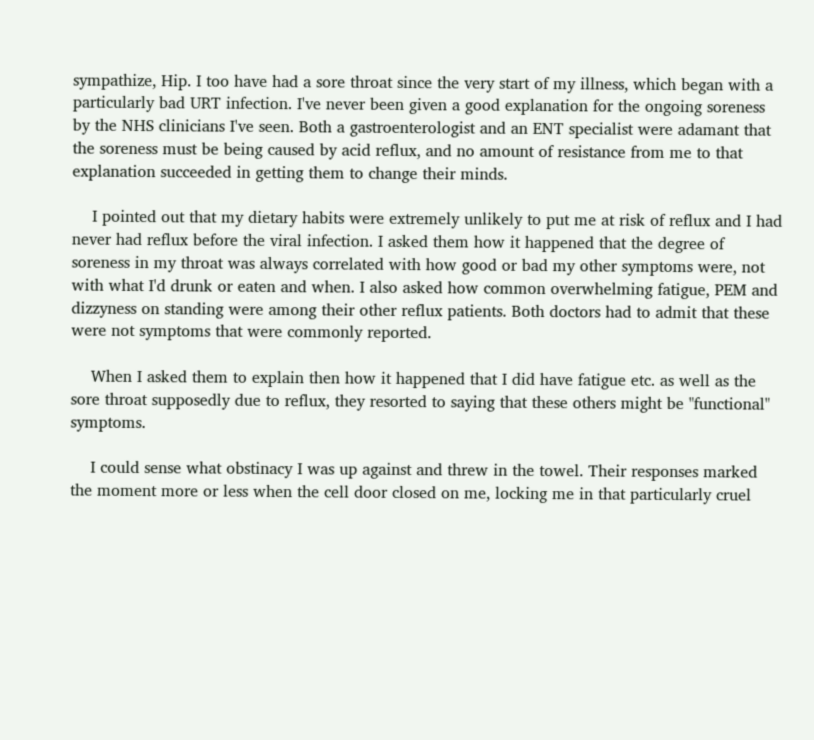sympathize, Hip. I too have had a sore throat since the very start of my illness, which began with a particularly bad URT infection. I've never been given a good explanation for the ongoing soreness by the NHS clinicians I've seen. Both a gastroenterologist and an ENT specialist were adamant that the soreness must be being caused by acid reflux, and no amount of resistance from me to that explanation succeeded in getting them to change their minds.

    I pointed out that my dietary habits were extremely unlikely to put me at risk of reflux and I had never had reflux before the viral infection. I asked them how it happened that the degree of soreness in my throat was always correlated with how good or bad my other symptoms were, not with what I'd drunk or eaten and when. I also asked how common overwhelming fatigue, PEM and dizzyness on standing were among their other reflux patients. Both doctors had to admit that these were not symptoms that were commonly reported.

    When I asked them to explain then how it happened that I did have fatigue etc. as well as the sore throat supposedly due to reflux, they resorted to saying that these others might be "functional" symptoms.

    I could sense what obstinacy I was up against and threw in the towel. Their responses marked the moment more or less when the cell door closed on me, locking me in that particularly cruel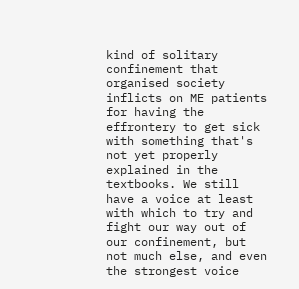kind of solitary confinement that organised society inflicts on ME patients for having the effrontery to get sick with something that's not yet properly explained in the textbooks. We still have a voice at least with which to try and fight our way out of our confinement, but not much else, and even the strongest voice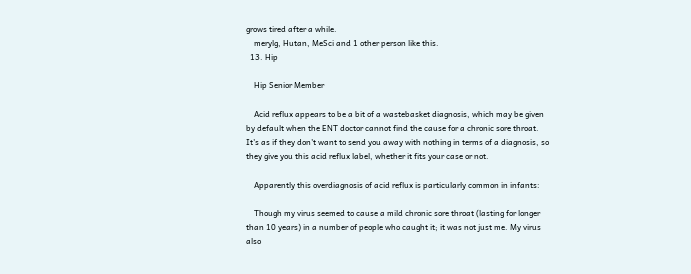grows tired after a while.
    merylg, Hutan, MeSci and 1 other person like this.
  13. Hip

    Hip Senior Member

    Acid reflux appears to be a bit of a wastebasket diagnosis, which may be given by default when the ENT doctor cannot find the cause for a chronic sore throat. It's as if they don't want to send you away with nothing in terms of a diagnosis, so they give you this acid reflux label, whether it fits your case or not.

    Apparently this overdiagnosis of acid reflux is particularly common in infants:

    Though my virus seemed to cause a mild chronic sore throat (lasting for longer than 10 years) in a number of people who caught it; it was not just me. My virus also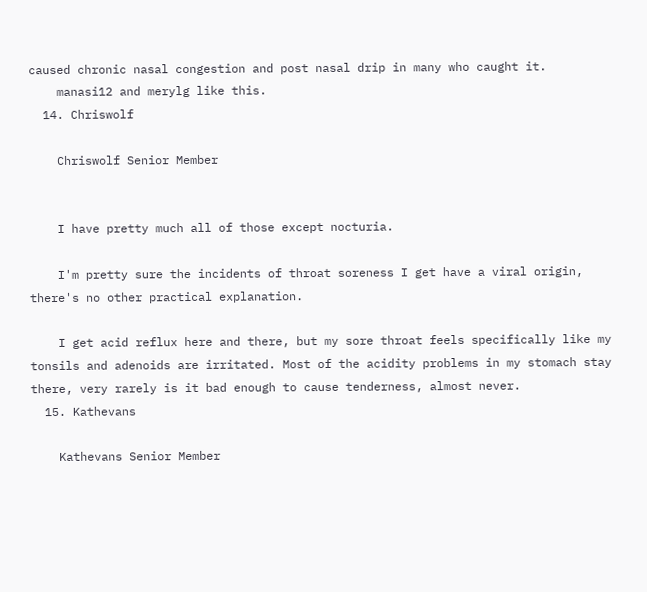caused chronic nasal congestion and post nasal drip in many who caught it.
    manasi12 and merylg like this.
  14. Chriswolf

    Chriswolf Senior Member


    I have pretty much all of those except nocturia.

    I'm pretty sure the incidents of throat soreness I get have a viral origin, there's no other practical explanation.

    I get acid reflux here and there, but my sore throat feels specifically like my tonsils and adenoids are irritated. Most of the acidity problems in my stomach stay there, very rarely is it bad enough to cause tenderness, almost never.
  15. Kathevans

    Kathevans Senior Member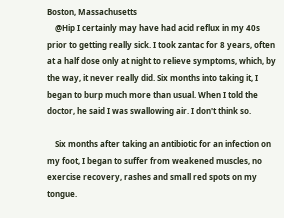Boston, Massachusetts
    @Hip I certainly may have had acid reflux in my 40s prior to getting really sick. I took zantac for 8 years, often at a half dose only at night to relieve symptoms, which, by the way, it never really did. Six months into taking it, I began to burp much more than usual. When I told the doctor, he said I was swallowing air. I don't think so.

    Six months after taking an antibiotic for an infection on my foot, I began to suffer from weakened muscles, no exercise recovery, rashes and small red spots on my tongue.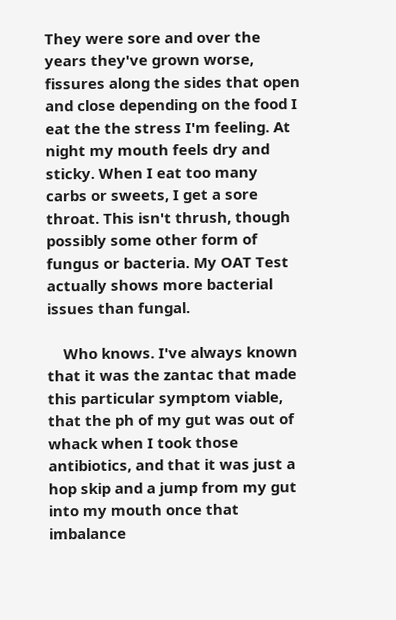They were sore and over the years they've grown worse, fissures along the sides that open and close depending on the food I eat the the stress I'm feeling. At night my mouth feels dry and sticky. When I eat too many carbs or sweets, I get a sore throat. This isn't thrush, though possibly some other form of fungus or bacteria. My OAT Test actually shows more bacterial issues than fungal.

    Who knows. I've always known that it was the zantac that made this particular symptom viable, that the ph of my gut was out of whack when I took those antibiotics, and that it was just a hop skip and a jump from my gut into my mouth once that imbalance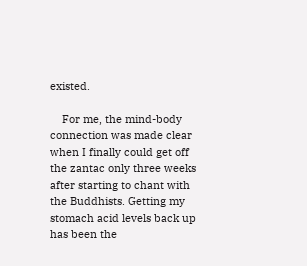existed.

    For me, the mind-body connection was made clear when I finally could get off the zantac only three weeks after starting to chant with the Buddhists. Getting my stomach acid levels back up has been the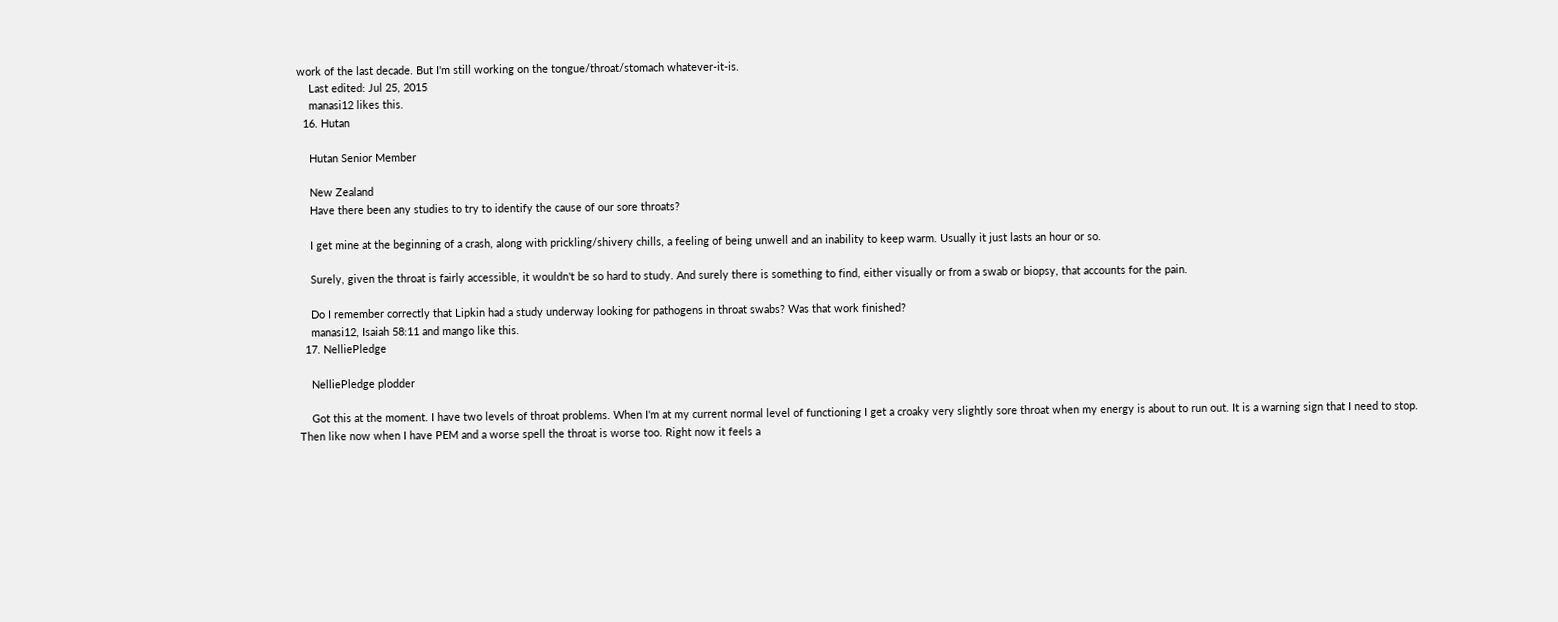work of the last decade. But I'm still working on the tongue/throat/stomach whatever-it-is.
    Last edited: Jul 25, 2015
    manasi12 likes this.
  16. Hutan

    Hutan Senior Member

    New Zealand
    Have there been any studies to try to identify the cause of our sore throats?

    I get mine at the beginning of a crash, along with prickling/shivery chills, a feeling of being unwell and an inability to keep warm. Usually it just lasts an hour or so.

    Surely, given the throat is fairly accessible, it wouldn't be so hard to study. And surely there is something to find, either visually or from a swab or biopsy, that accounts for the pain.

    Do I remember correctly that Lipkin had a study underway looking for pathogens in throat swabs? Was that work finished?
    manasi12, Isaiah 58:11 and mango like this.
  17. NelliePledge

    NelliePledge plodder

    Got this at the moment. I have two levels of throat problems. When I'm at my current normal level of functioning I get a croaky very slightly sore throat when my energy is about to run out. It is a warning sign that I need to stop. Then like now when I have PEM and a worse spell the throat is worse too. Right now it feels a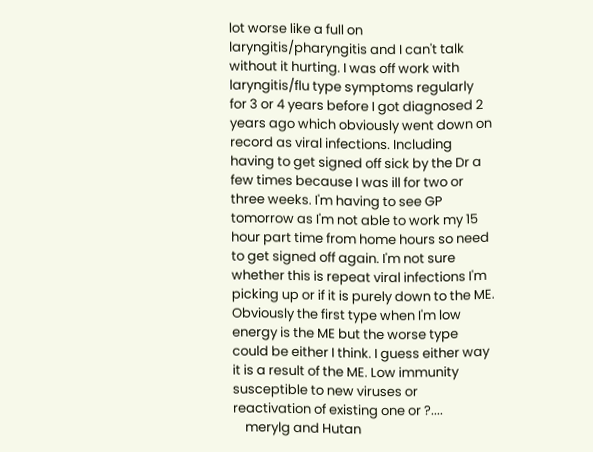lot worse like a full on laryngitis/pharyngitis and I can't talk without it hurting. I was off work with laryngitis/flu type symptoms regularly for 3 or 4 years before I got diagnosed 2 years ago which obviously went down on record as viral infections. Including having to get signed off sick by the Dr a few times because I was ill for two or three weeks. I'm having to see GP tomorrow as I'm not able to work my 15 hour part time from home hours so need to get signed off again. I'm not sure whether this is repeat viral infections I'm picking up or if it is purely down to the ME. Obviously the first type when I'm low energy is the ME but the worse type could be either I think. I guess either way it is a result of the ME. Low immunity susceptible to new viruses or reactivation of existing one or ?....
    merylg and Hutan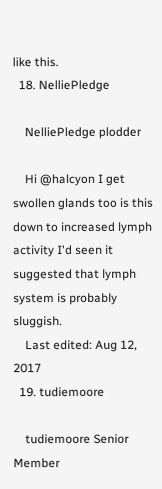like this.
  18. NelliePledge

    NelliePledge plodder

    Hi @halcyon I get swollen glands too is this down to increased lymph activity I'd seen it suggested that lymph system is probably sluggish.
    Last edited: Aug 12, 2017
  19. tudiemoore

    tudiemoore Senior Member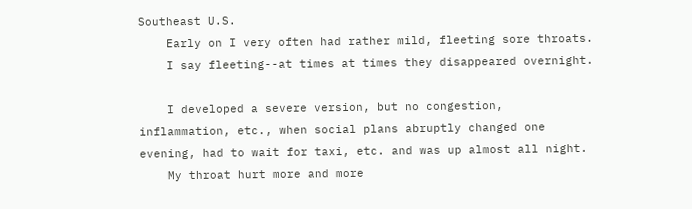Southeast U.S.
    Early on I very often had rather mild, fleeting sore throats.
    I say fleeting--at times at times they disappeared overnight.

    I developed a severe version, but no congestion, inflammation, etc., when social plans abruptly changed one evening, had to wait for taxi, etc. and was up almost all night.
    My throat hurt more and more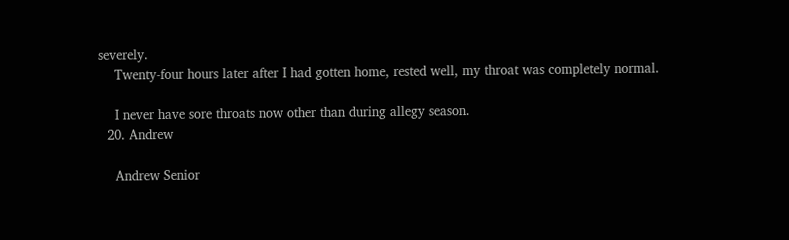severely.
    Twenty-four hours later after I had gotten home, rested well, my throat was completely normal.

    I never have sore throats now other than during allegy season.
  20. Andrew

    Andrew Senior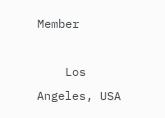Member

    Los Angeles, USA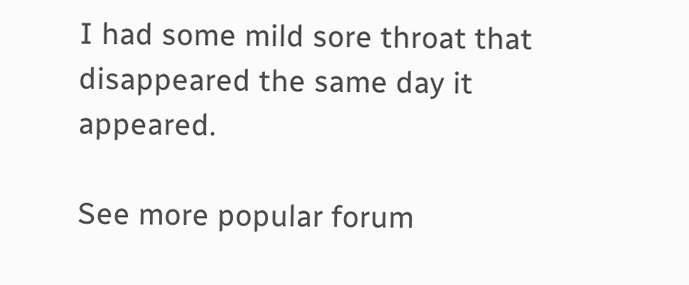I had some mild sore throat that disappeared the same day it appeared.

See more popular forum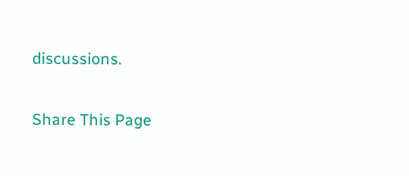discussions.

Share This Page